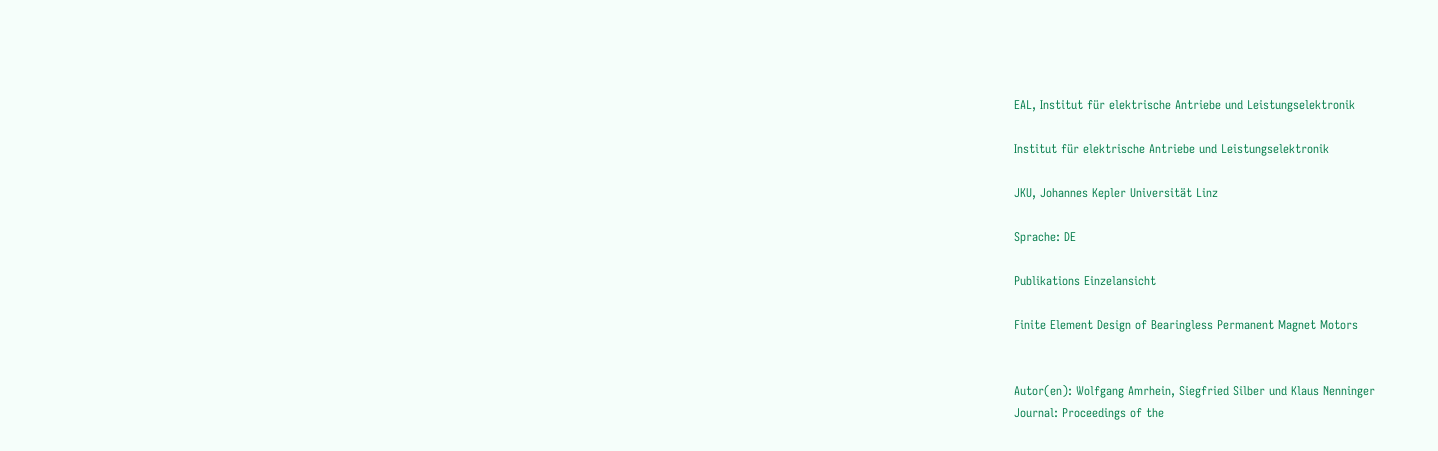EAL, Institut für elektrische Antriebe und Leistungselektronik

Institut für elektrische Antriebe und Leistungselektronik

JKU, Johannes Kepler Universität Linz

Sprache: DE

Publikations Einzelansicht

Finite Element Design of Bearingless Permanent Magnet Motors


Autor(en): Wolfgang Amrhein, Siegfried Silber und Klaus Nenninger
Journal: Proceedings of the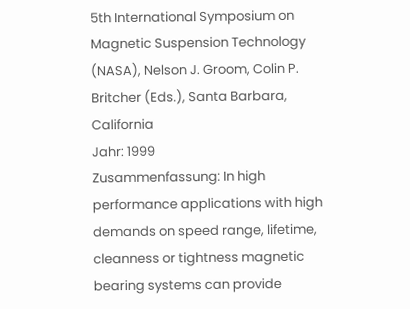5th International Symposium on Magnetic Suspension Technology (NASA), Nelson J. Groom, Colin P. Britcher (Eds.), Santa Barbara, California
Jahr: 1999
Zusammenfassung: In high performance applications with high demands on speed range, lifetime, cleanness or tightness magnetic bearing systems can provide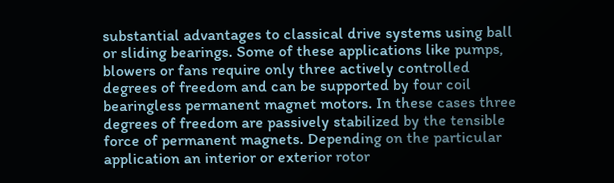substantial advantages to classical drive systems using ball or sliding bearings. Some of these applications like pumps, blowers or fans require only three actively controlled degrees of freedom and can be supported by four coil bearingless permanent magnet motors. In these cases three degrees of freedom are passively stabilized by the tensible force of permanent magnets. Depending on the particular application an interior or exterior rotor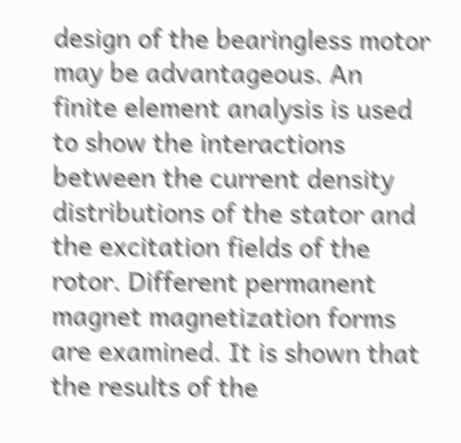design of the bearingless motor may be advantageous. An finite element analysis is used to show the interactions between the current density distributions of the stator and the excitation fields of the rotor. Different permanent magnet magnetization forms are examined. It is shown that the results of the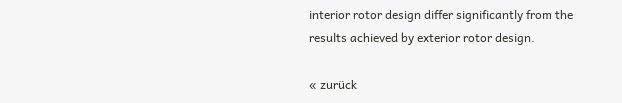interior rotor design differ significantly from the results achieved by exterior rotor design.

« zurück